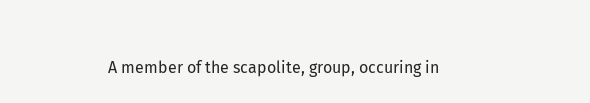A member of the scapolite, group, occuring in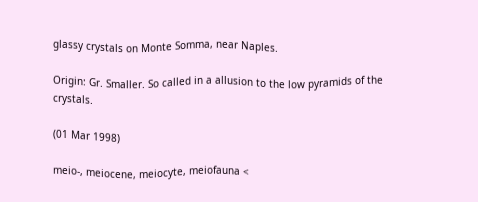glassy crystals on Monte Somma, near Naples.

Origin: Gr. Smaller. So called in a allusion to the low pyramids of the crystals.

(01 Mar 1998)

meio-, meiocene, meiocyte, meiofauna <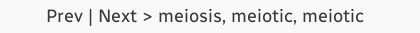Prev | Next > meiosis, meiotic, meiotic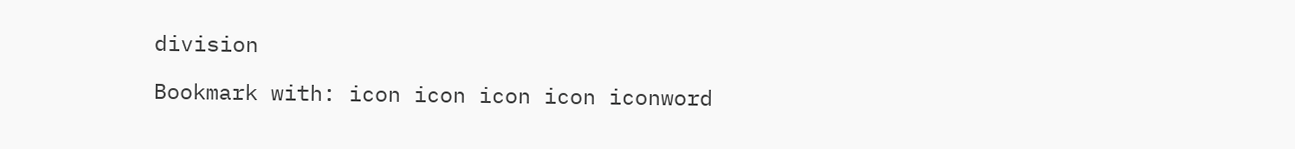division

Bookmark with: icon icon icon icon iconword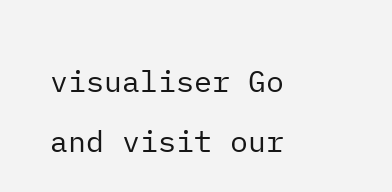visualiser Go and visit our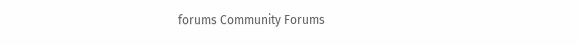forums Community Forums